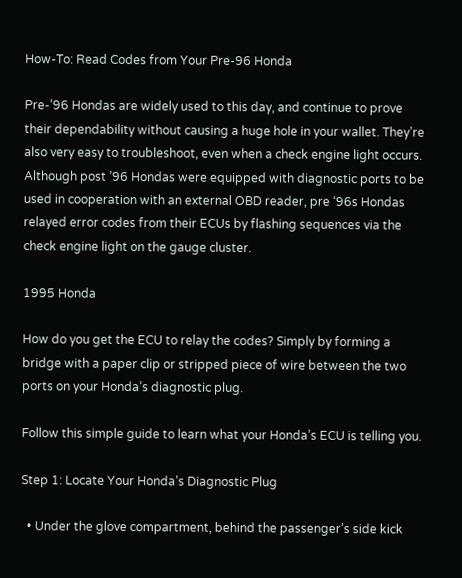How-To: Read Codes from Your Pre-96 Honda

Pre-’96 Hondas are widely used to this day, and continue to prove their dependability without causing a huge hole in your wallet. They’re also very easy to troubleshoot, even when a check engine light occurs. Although post ’96 Hondas were equipped with diagnostic ports to be used in cooperation with an external OBD reader, pre ‘96s Hondas relayed error codes from their ECUs by flashing sequences via the check engine light on the gauge cluster.

1995 Honda

How do you get the ECU to relay the codes? Simply by forming a bridge with a paper clip or stripped piece of wire between the two ports on your Honda’s diagnostic plug.

Follow this simple guide to learn what your Honda’s ECU is telling you.

Step 1: Locate Your Honda’s Diagnostic Plug

  • Under the glove compartment, behind the passenger’s side kick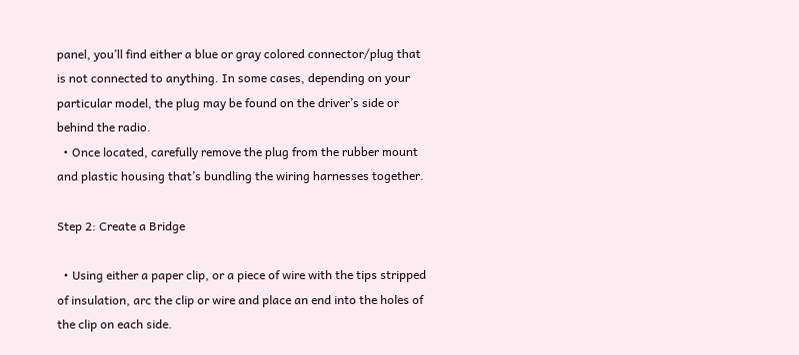panel, you’ll find either a blue or gray colored connector/plug that is not connected to anything. In some cases, depending on your particular model, the plug may be found on the driver’s side or behind the radio.
  • Once located, carefully remove the plug from the rubber mount and plastic housing that’s bundling the wiring harnesses together.

Step 2: Create a Bridge

  • Using either a paper clip, or a piece of wire with the tips stripped of insulation, arc the clip or wire and place an end into the holes of the clip on each side.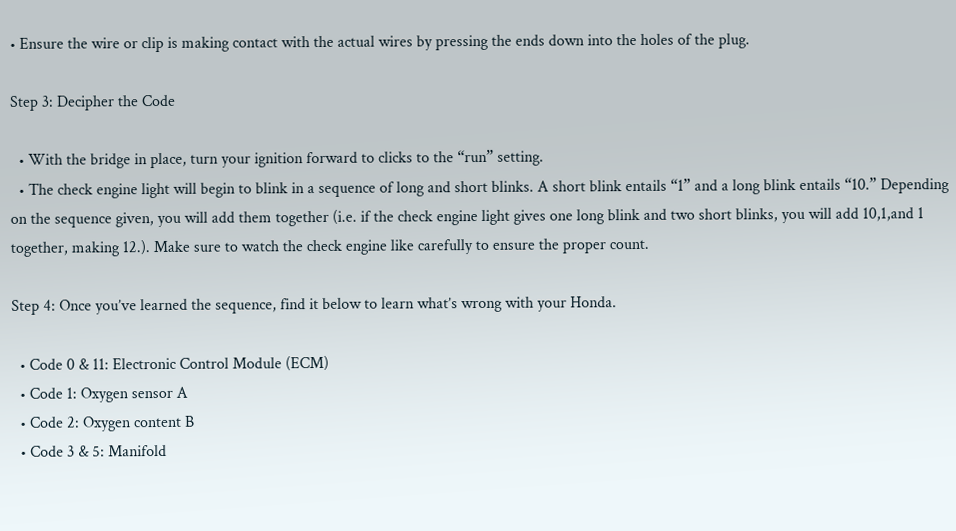• Ensure the wire or clip is making contact with the actual wires by pressing the ends down into the holes of the plug.

Step 3: Decipher the Code

  • With the bridge in place, turn your ignition forward to clicks to the “run” setting.
  • The check engine light will begin to blink in a sequence of long and short blinks. A short blink entails “1” and a long blink entails “10.” Depending on the sequence given, you will add them together (i.e. if the check engine light gives one long blink and two short blinks, you will add 10,1,and 1 together, making 12.). Make sure to watch the check engine like carefully to ensure the proper count.

Step 4: Once you’ve learned the sequence, find it below to learn what’s wrong with your Honda.

  • Code 0 & 11: Electronic Control Module (ECM)
  • Code 1: Oxygen sensor A
  • Code 2: Oxygen content B
  • Code 3 & 5: Manifold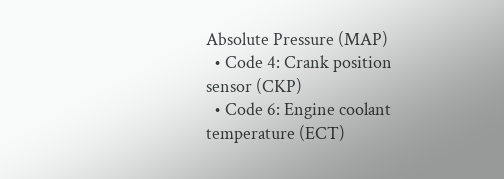Absolute Pressure (MAP)
  • Code 4: Crank position sensor (CKP)
  • Code 6: Engine coolant temperature (ECT)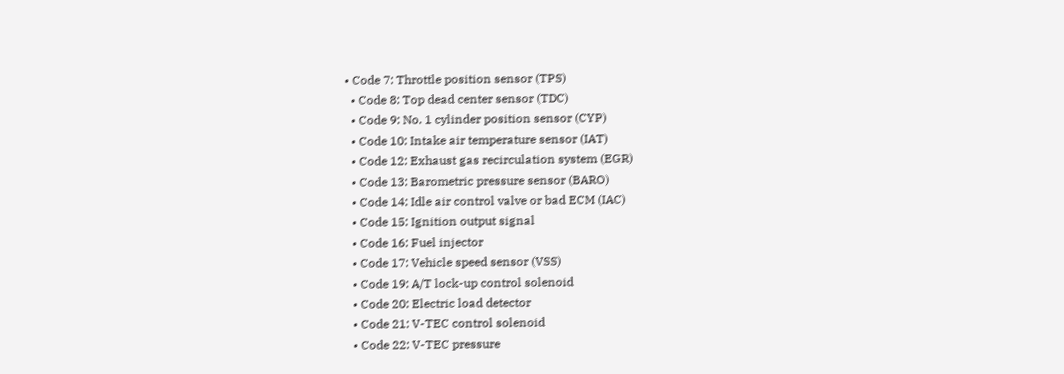• Code 7: Throttle position sensor (TPS)
  • Code 8: Top dead center sensor (TDC)
  • Code 9: No. 1 cylinder position sensor (CYP)
  • Code 10: Intake air temperature sensor (IAT)
  • Code 12: Exhaust gas recirculation system (EGR)
  • Code 13: Barometric pressure sensor (BARO)
  • Code 14: Idle air control valve or bad ECM (IAC)
  • Code 15: Ignition output signal
  • Code 16: Fuel injector
  • Code 17: Vehicle speed sensor (VSS)
  • Code 19: A/T lock-up control solenoid
  • Code 20: Electric load detector
  • Code 21: V-TEC control solenoid
  • Code 22: V-TEC pressure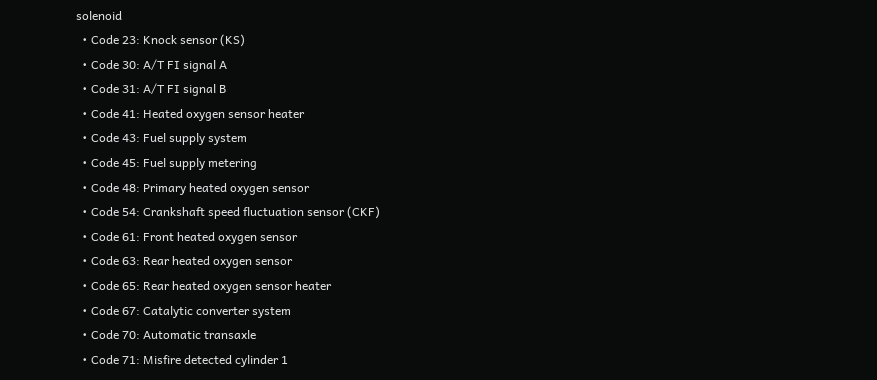solenoid
  • Code 23: Knock sensor (KS)
  • Code 30: A/T FI signal A
  • Code 31: A/T FI signal B
  • Code 41: Heated oxygen sensor heater
  • Code 43: Fuel supply system
  • Code 45: Fuel supply metering
  • Code 48: Primary heated oxygen sensor
  • Code 54: Crankshaft speed fluctuation sensor (CKF)
  • Code 61: Front heated oxygen sensor
  • Code 63: Rear heated oxygen sensor
  • Code 65: Rear heated oxygen sensor heater
  • Code 67: Catalytic converter system
  • Code 70: Automatic transaxle
  • Code 71: Misfire detected cylinder 1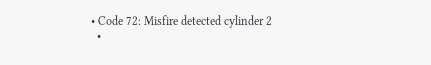• Code 72: Misfire detected cylinder 2
  •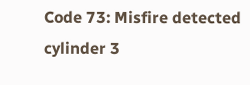Code 73: Misfire detected cylinder 3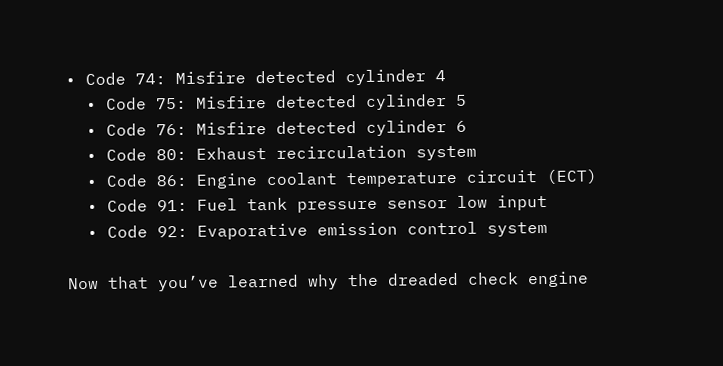• Code 74: Misfire detected cylinder 4
  • Code 75: Misfire detected cylinder 5
  • Code 76: Misfire detected cylinder 6
  • Code 80: Exhaust recirculation system
  • Code 86: Engine coolant temperature circuit (ECT)
  • Code 91: Fuel tank pressure sensor low input
  • Code 92: Evaporative emission control system

Now that you’ve learned why the dreaded check engine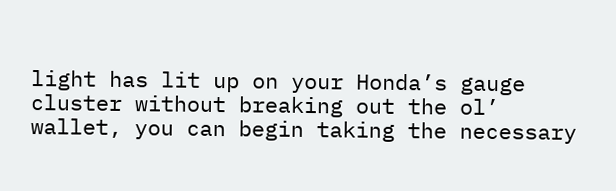light has lit up on your Honda’s gauge cluster without breaking out the ol’ wallet, you can begin taking the necessary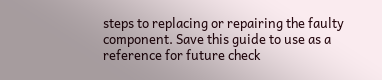steps to replacing or repairing the faulty component. Save this guide to use as a reference for future check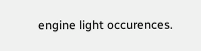engine light occurences.